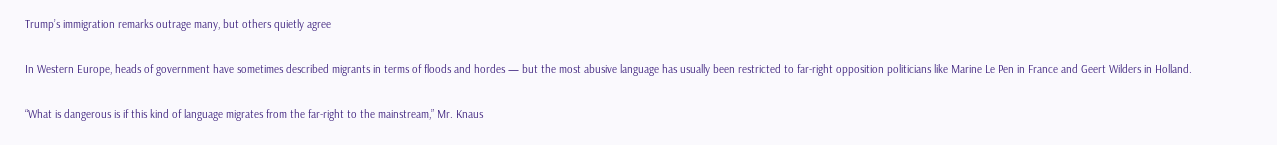Trump’s immigration remarks outrage many, but others quietly agree

In Western Europe, heads of government have sometimes described migrants in terms of floods and hordes — but the most abusive language has usually been restricted to far-right opposition politicians like Marine Le Pen in France and Geert Wilders in Holland.

“What is dangerous is if this kind of language migrates from the far-right to the mainstream,” Mr. Knaus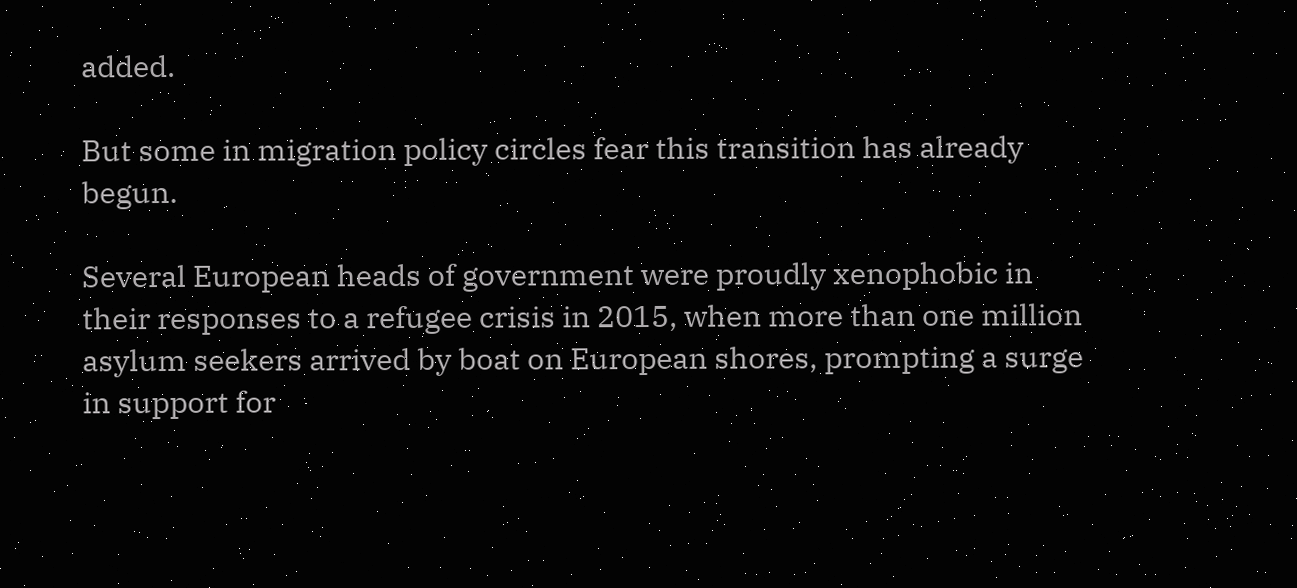added.

But some in migration policy circles fear this transition has already begun.

Several European heads of government were proudly xenophobic in their responses to a refugee crisis in 2015, when more than one million asylum seekers arrived by boat on European shores, prompting a surge in support for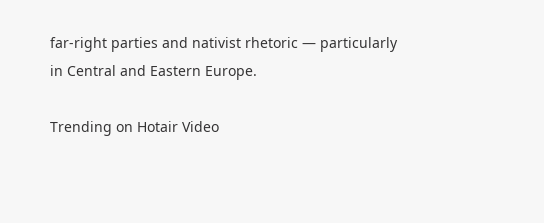far-right parties and nativist rhetoric — particularly in Central and Eastern Europe.

Trending on Hotair Video